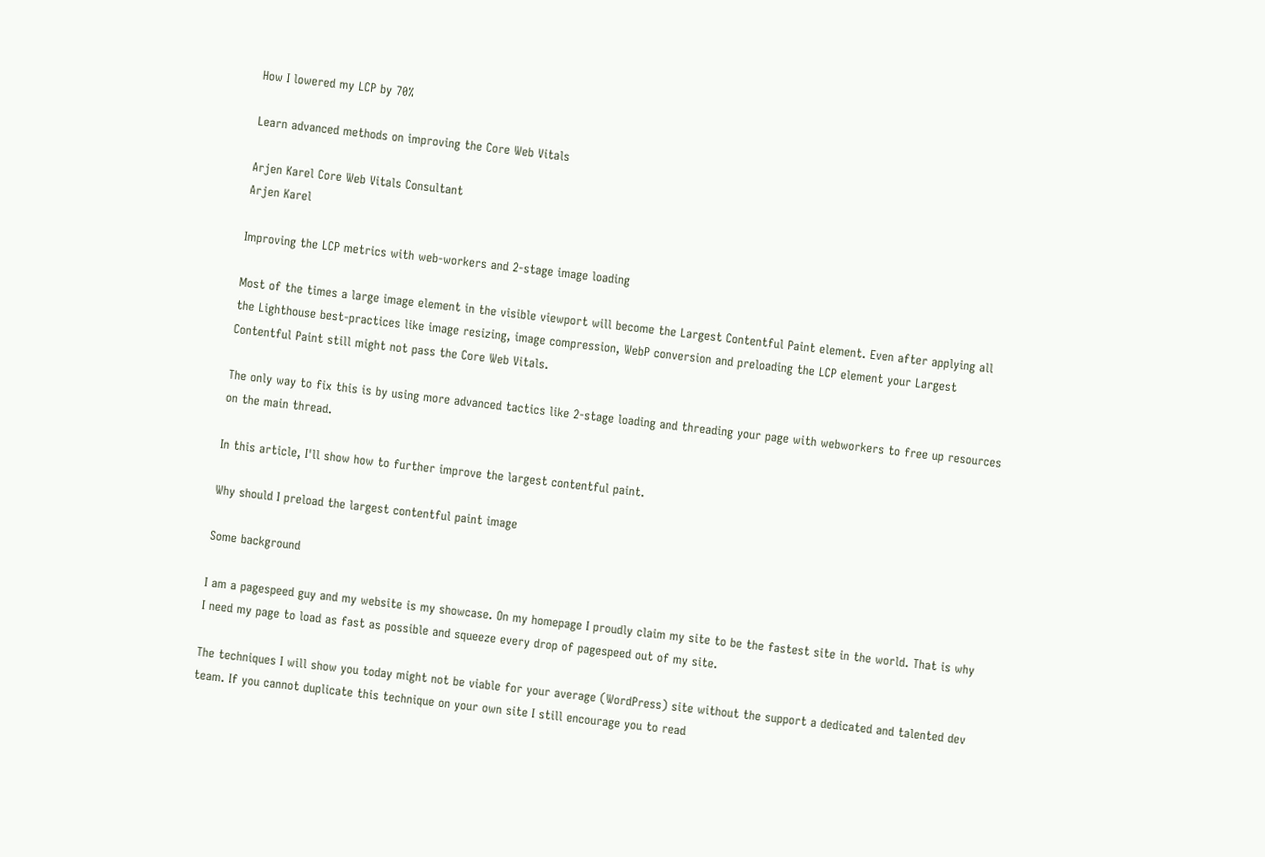How I lowered my LCP by 70%

Learn advanced methods on improving the Core Web Vitals

Arjen Karel Core Web Vitals Consultant
Arjen Karel

Improving the LCP metrics with web-workers and 2-stage image loading

Most of the times a large image element in the visible viewport will become the Largest Contentful Paint element. Even after applying all the Lighthouse best-practices like image resizing, image compression, WebP conversion and preloading the LCP element your Largest Contentful Paint still might not pass the Core Web Vitals.

The only way to fix this is by using more advanced tactics like 2-stage loading and threading your page with webworkers to free up resources on the main thread.

In this article, I'll show how to further improve the largest contentful paint.

Why should I preload the largest contentful paint image

Some background

I am a pagespeed guy and my website is my showcase. On my homepage I proudly claim my site to be the fastest site in the world. That is why I need my page to load as fast as possible and squeeze every drop of pagespeed out of my site.

The techniques I will show you today might not be viable for your average (WordPress) site without the support a dedicated and talented dev team. If you cannot duplicate this technique on your own site I still encourage you to read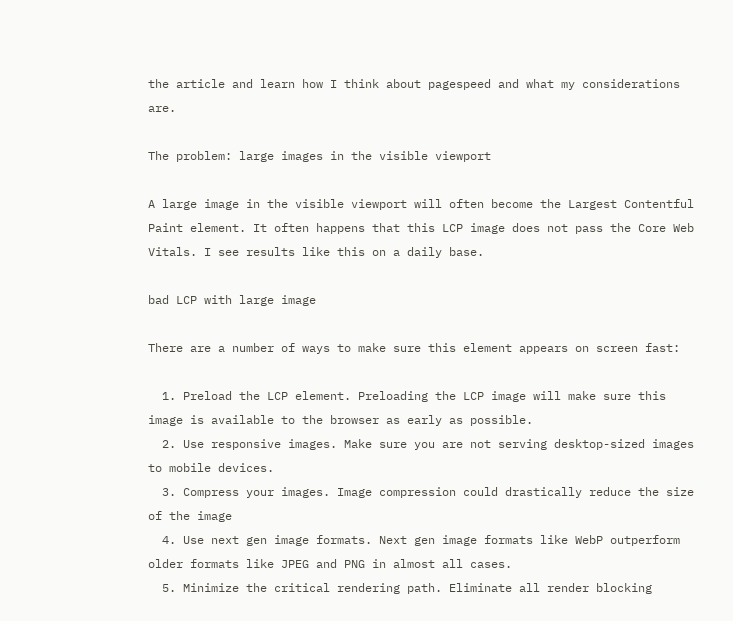the article and learn how I think about pagespeed and what my considerations are.

The problem: large images in the visible viewport

A large image in the visible viewport will often become the Largest Contentful Paint element. It often happens that this LCP image does not pass the Core Web Vitals. I see results like this on a daily base.

bad LCP with large image

There are a number of ways to make sure this element appears on screen fast:

  1. Preload the LCP element. Preloading the LCP image will make sure this image is available to the browser as early as possible.
  2. Use responsive images. Make sure you are not serving desktop-sized images to mobile devices.
  3. Compress your images. Image compression could drastically reduce the size of the image
  4. Use next gen image formats. Next gen image formats like WebP outperform older formats like JPEG and PNG in almost all cases.
  5. Minimize the critical rendering path. Eliminate all render blocking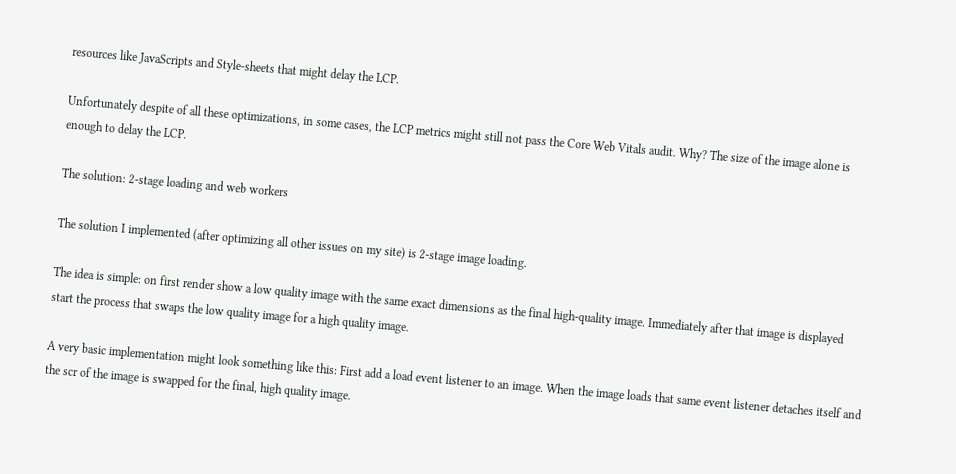resources like JavaScripts and Style-sheets that might delay the LCP.

Unfortunately despite of all these optimizations, in some cases, the LCP metrics might still not pass the Core Web Vitals audit. Why? The size of the image alone is enough to delay the LCP.

The solution: 2-stage loading and web workers

The solution I implemented (after optimizing all other issues on my site) is 2-stage image loading.

The idea is simple: on first render show a low quality image with the same exact dimensions as the final high-quality image. Immediately after that image is displayed start the process that swaps the low quality image for a high quality image.

A very basic implementation might look something like this: First add a load event listener to an image. When the image loads that same event listener detaches itself and the scr of the image is swapped for the final, high quality image.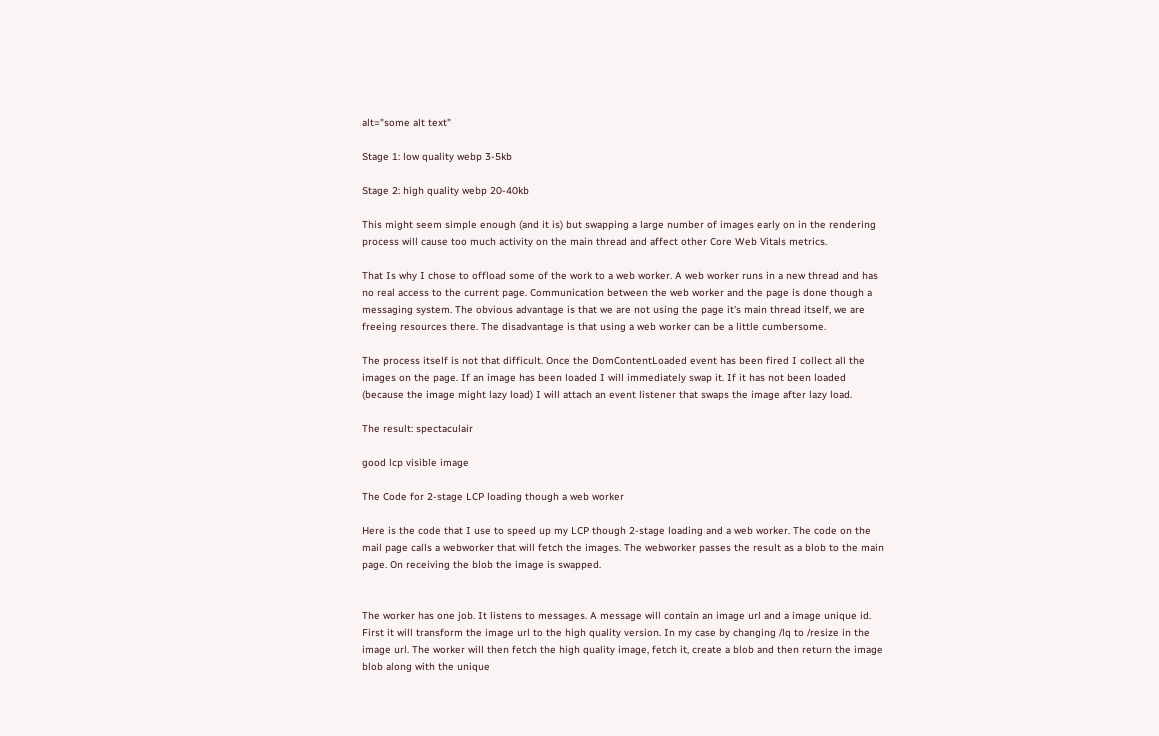alt="some alt text"

Stage 1: low quality webp 3-5kb

Stage 2: high quality webp 20-40kb

This might seem simple enough (and it is) but swapping a large number of images early on in the rendering process will cause too much activity on the main thread and affect other Core Web Vitals metrics.

That Is why I chose to offload some of the work to a web worker. A web worker runs in a new thread and has no real access to the current page. Communication between the web worker and the page is done though a messaging system. The obvious advantage is that we are not using the page it's main thread itself, we are freeing resources there. The disadvantage is that using a web worker can be a little cumbersome.

The process itself is not that difficult. Once the DomContentLoaded event has been fired I collect all the images on the page. If an image has been loaded I will immediately swap it. If it has not been loaded (because the image might lazy load) I will attach an event listener that swaps the image after lazy load.

The result: spectaculair

good lcp visible image

The Code for 2-stage LCP loading though a web worker

Here is the code that I use to speed up my LCP though 2-stage loading and a web worker. The code on the mail page calls a webworker that will fetch the images. The webworker passes the result as a blob to the main page. On receiving the blob the image is swapped.


The worker has one job. It listens to messages. A message will contain an image url and a image unique id. First it will transform the image url to the high quality version. In my case by changing /lq to /resize in the image url. The worker will then fetch the high quality image, fetch it, create a blob and then return the image blob along with the unique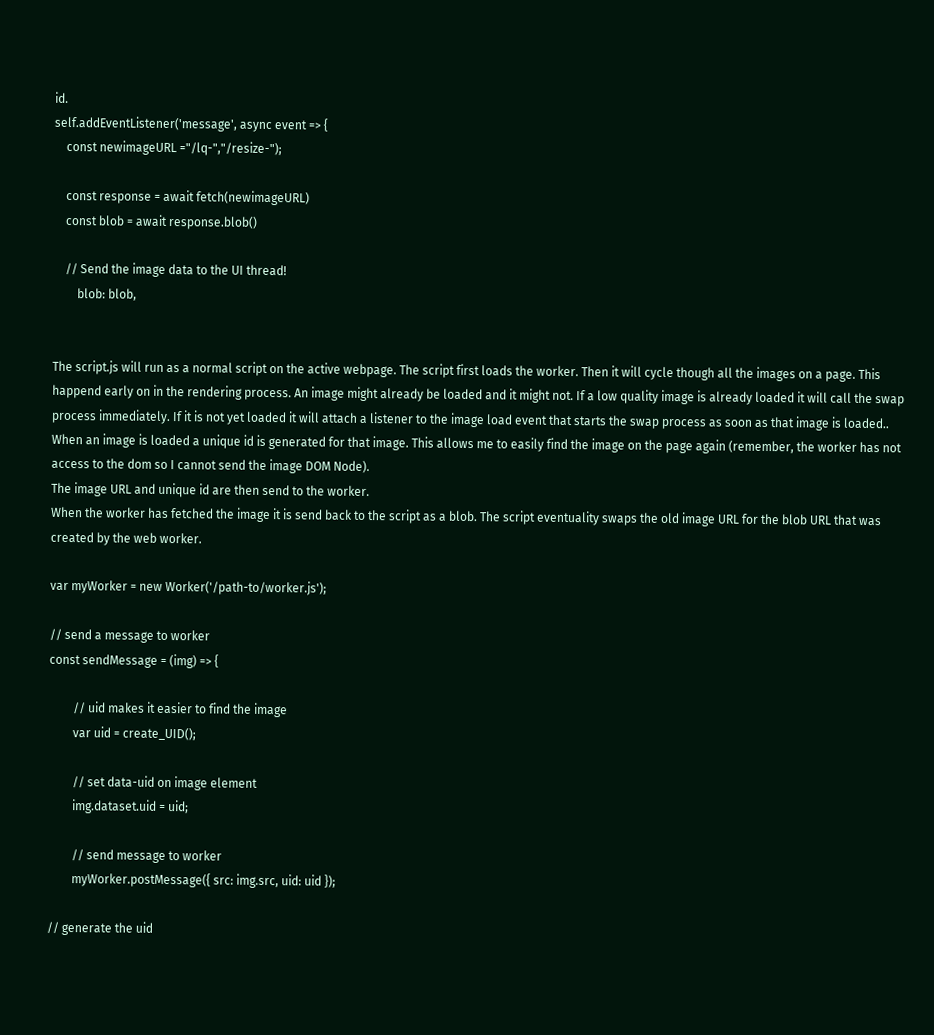id.
self.addEventListener('message', async event => {
    const newimageURL ="/lq-","/resize-");

    const response = await fetch(newimageURL)
    const blob = await response.blob()

    // Send the image data to the UI thread!
        blob: blob,


The script.js will run as a normal script on the active webpage. The script first loads the worker. Then it will cycle though all the images on a page. This happend early on in the rendering process. An image might already be loaded and it might not. If a low quality image is already loaded it will call the swap process immediately. If it is not yet loaded it will attach a listener to the image load event that starts the swap process as soon as that image is loaded..
When an image is loaded a unique id is generated for that image. This allows me to easily find the image on the page again (remember, the worker has not access to the dom so I cannot send the image DOM Node).
The image URL and unique id are then send to the worker.
When the worker has fetched the image it is send back to the script as a blob. The script eventuality swaps the old image URL for the blob URL that was created by the web worker.

var myWorker = new Worker('/path-to/worker.js');

// send a message to worker
const sendMessage = (img) => {

        // uid makes it easier to find the image
        var uid = create_UID();

        // set data-uid on image element
        img.dataset.uid = uid;

        // send message to worker
        myWorker.postMessage({ src: img.src, uid: uid });

// generate the uid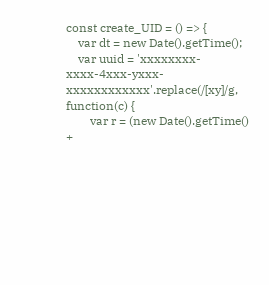const create_UID = () => {
    var dt = new Date().getTime();
    var uuid = 'xxxxxxxx-xxxx-4xxx-yxxx-xxxxxxxxxxxx'.replace(/[xy]/g, function(c) {
        var r = (new Date().getTime() +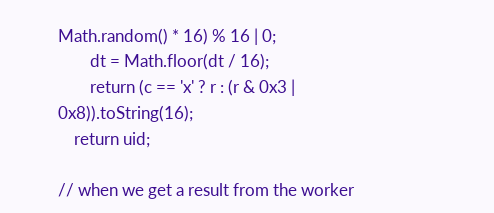Math.random() * 16) % 16 | 0;
        dt = Math.floor(dt / 16);
        return (c == 'x' ? r : (r & 0x3 | 0x8)).toString(16);
    return uid;

// when we get a result from the worker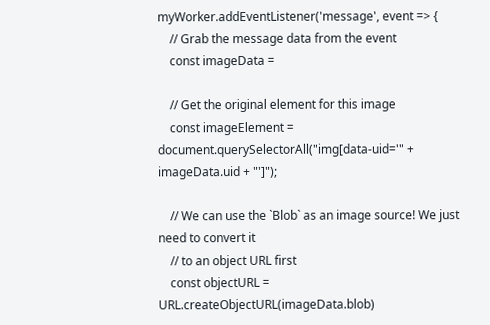myWorker.addEventListener('message', event => {
    // Grab the message data from the event
    const imageData =

    // Get the original element for this image
    const imageElement = document.querySelectorAll("img[data-uid='" + imageData.uid + "']");

    // We can use the `Blob` as an image source! We just need to convert it
    // to an object URL first
    const objectURL = URL.createObjectURL(imageData.blob)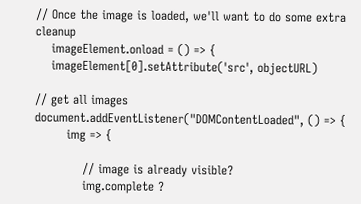// Once the image is loaded, we'll want to do some extra cleanup
    imageElement.onload = () => {
    imageElement[0].setAttribute('src', objectURL)

// get all images
document.addEventListener("DOMContentLoaded", () => {
        img => {

            // image is already visible?
            img.complete ?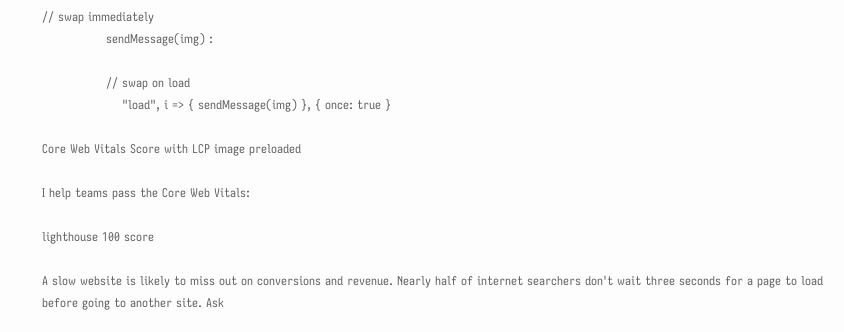// swap immediately
                sendMessage(img) :

                // swap on load
                    "load", i => { sendMessage(img) }, { once: true }

Core Web Vitals Score with LCP image preloaded

I help teams pass the Core Web Vitals:

lighthouse 100 score

A slow website is likely to miss out on conversions and revenue. Nearly half of internet searchers don't wait three seconds for a page to load before going to another site. Ask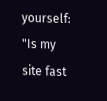yourself: "Is my site fast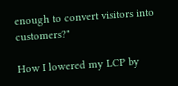enough to convert visitors into customers?"

How I lowered my LCP by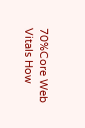70%Core Web Vitals How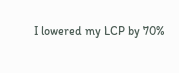I lowered my LCP by 70%